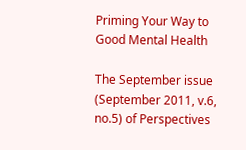Priming Your Way to Good Mental Health

The September issue (September 2011, v.6, no.5) of Perspectives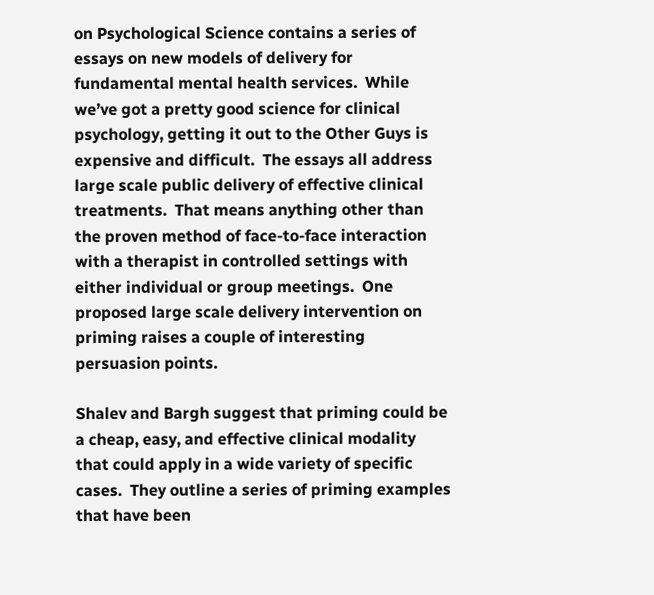on Psychological Science contains a series of essays on new models of delivery for fundamental mental health services.  While we’ve got a pretty good science for clinical psychology, getting it out to the Other Guys is expensive and difficult.  The essays all address large scale public delivery of effective clinical treatments.  That means anything other than the proven method of face-to-face interaction with a therapist in controlled settings with either individual or group meetings.  One proposed large scale delivery intervention on priming raises a couple of interesting persuasion points.

Shalev and Bargh suggest that priming could be a cheap, easy, and effective clinical modality that could apply in a wide variety of specific cases.  They outline a series of priming examples that have been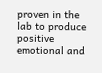proven in the lab to produce positive emotional and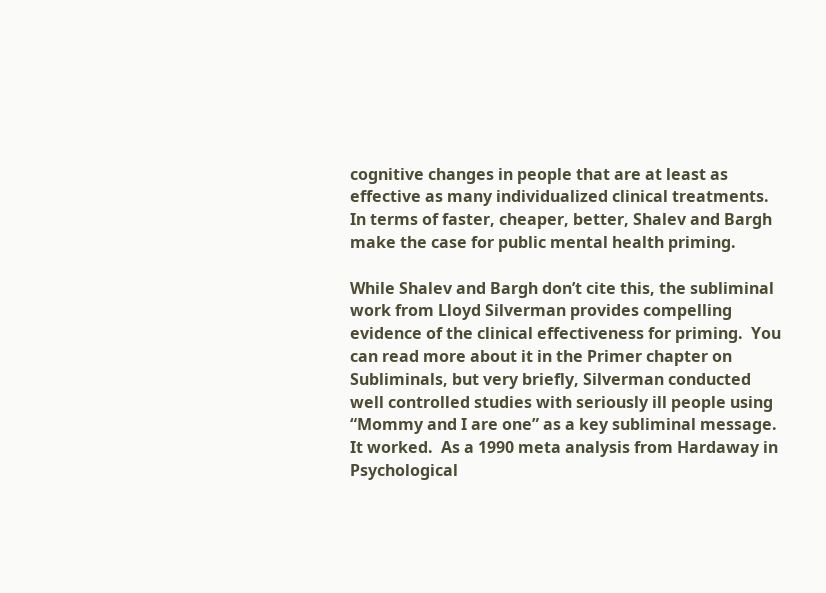cognitive changes in people that are at least as effective as many individualized clinical treatments.  In terms of faster, cheaper, better, Shalev and Bargh make the case for public mental health priming.

While Shalev and Bargh don’t cite this, the subliminal work from Lloyd Silverman provides compelling evidence of the clinical effectiveness for priming.  You can read more about it in the Primer chapter on Subliminals, but very briefly, Silverman conducted well controlled studies with seriously ill people using “Mommy and I are one” as a key subliminal message.  It worked.  As a 1990 meta analysis from Hardaway in Psychological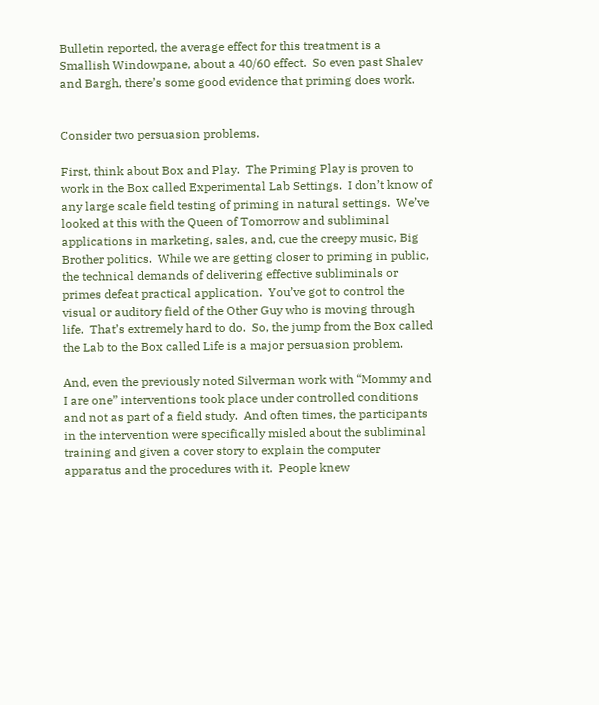Bulletin reported, the average effect for this treatment is a Smallish Windowpane, about a 40/60 effect.  So even past Shalev and Bargh, there’s some good evidence that priming does work.


Consider two persuasion problems.

First, think about Box and Play.  The Priming Play is proven to work in the Box called Experimental Lab Settings.  I don’t know of any large scale field testing of priming in natural settings.  We’ve looked at this with the Queen of Tomorrow and subliminal applications in marketing, sales, and, cue the creepy music, Big Brother politics.  While we are getting closer to priming in public, the technical demands of delivering effective subliminals or primes defeat practical application.  You’ve got to control the visual or auditory field of the Other Guy who is moving through life.  That’s extremely hard to do.  So, the jump from the Box called the Lab to the Box called Life is a major persuasion problem.

And, even the previously noted Silverman work with “Mommy and I are one” interventions took place under controlled conditions and not as part of a field study.  And often times, the participants in the intervention were specifically misled about the subliminal training and given a cover story to explain the computer apparatus and the procedures with it.  People knew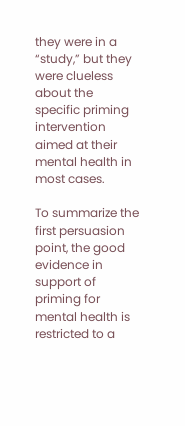they were in a “study,” but they were clueless about the specific priming intervention aimed at their mental health in most cases.

To summarize the first persuasion point, the good evidence in support of priming for mental health is restricted to a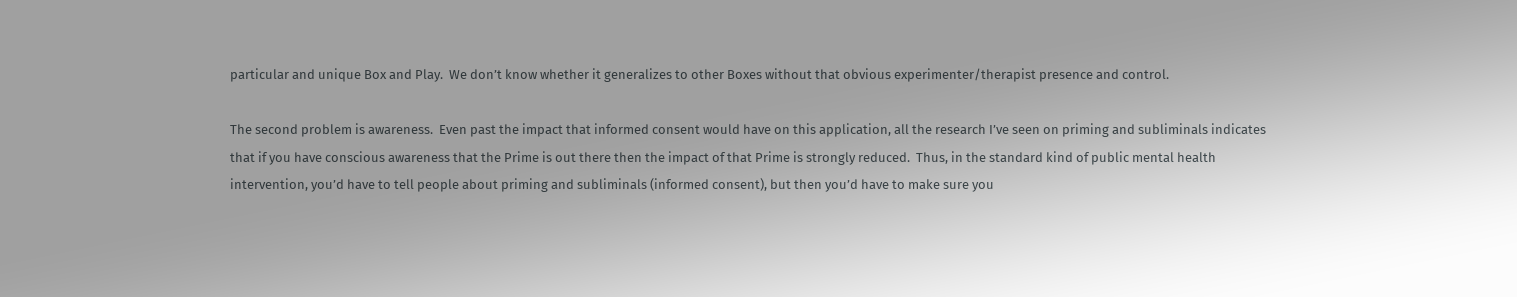particular and unique Box and Play.  We don’t know whether it generalizes to other Boxes without that obvious experimenter/therapist presence and control.

The second problem is awareness.  Even past the impact that informed consent would have on this application, all the research I’ve seen on priming and subliminals indicates that if you have conscious awareness that the Prime is out there then the impact of that Prime is strongly reduced.  Thus, in the standard kind of public mental health intervention, you’d have to tell people about priming and subliminals (informed consent), but then you’d have to make sure you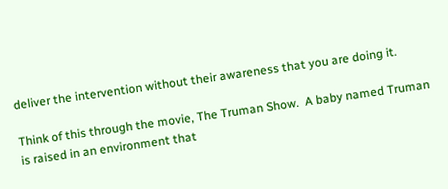deliver the intervention without their awareness that you are doing it.

Think of this through the movie, The Truman Show.  A baby named Truman is raised in an environment that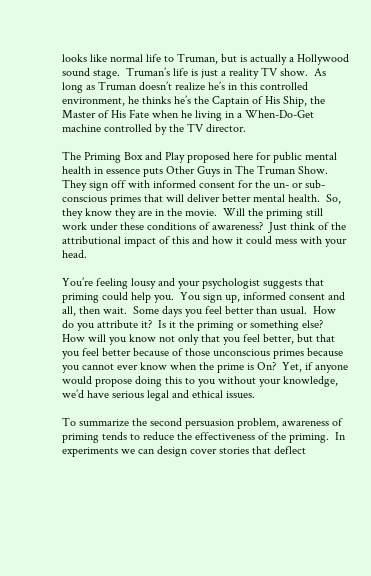looks like normal life to Truman, but is actually a Hollywood sound stage.  Truman’s life is just a reality TV show.  As long as Truman doesn’t realize he’s in this controlled environment, he thinks he’s the Captain of His Ship, the Master of His Fate when he living in a When-Do-Get machine controlled by the TV director.

The Priming Box and Play proposed here for public mental health in essence puts Other Guys in The Truman Show.  They sign off with informed consent for the un- or sub-conscious primes that will deliver better mental health.  So, they know they are in the movie.  Will the priming still work under these conditions of awareness?  Just think of the attributional impact of this and how it could mess with your head.

You’re feeling lousy and your psychologist suggests that priming could help you.  You sign up, informed consent and all, then wait.  Some days you feel better than usual.  How do you attribute it?  Is it the priming or something else?  How will you know not only that you feel better, but that you feel better because of those unconscious primes because you cannot ever know when the prime is On?  Yet, if anyone would propose doing this to you without your knowledge, we’d have serious legal and ethical issues.

To summarize the second persuasion problem, awareness of priming tends to reduce the effectiveness of the priming.  In experiments we can design cover stories that deflect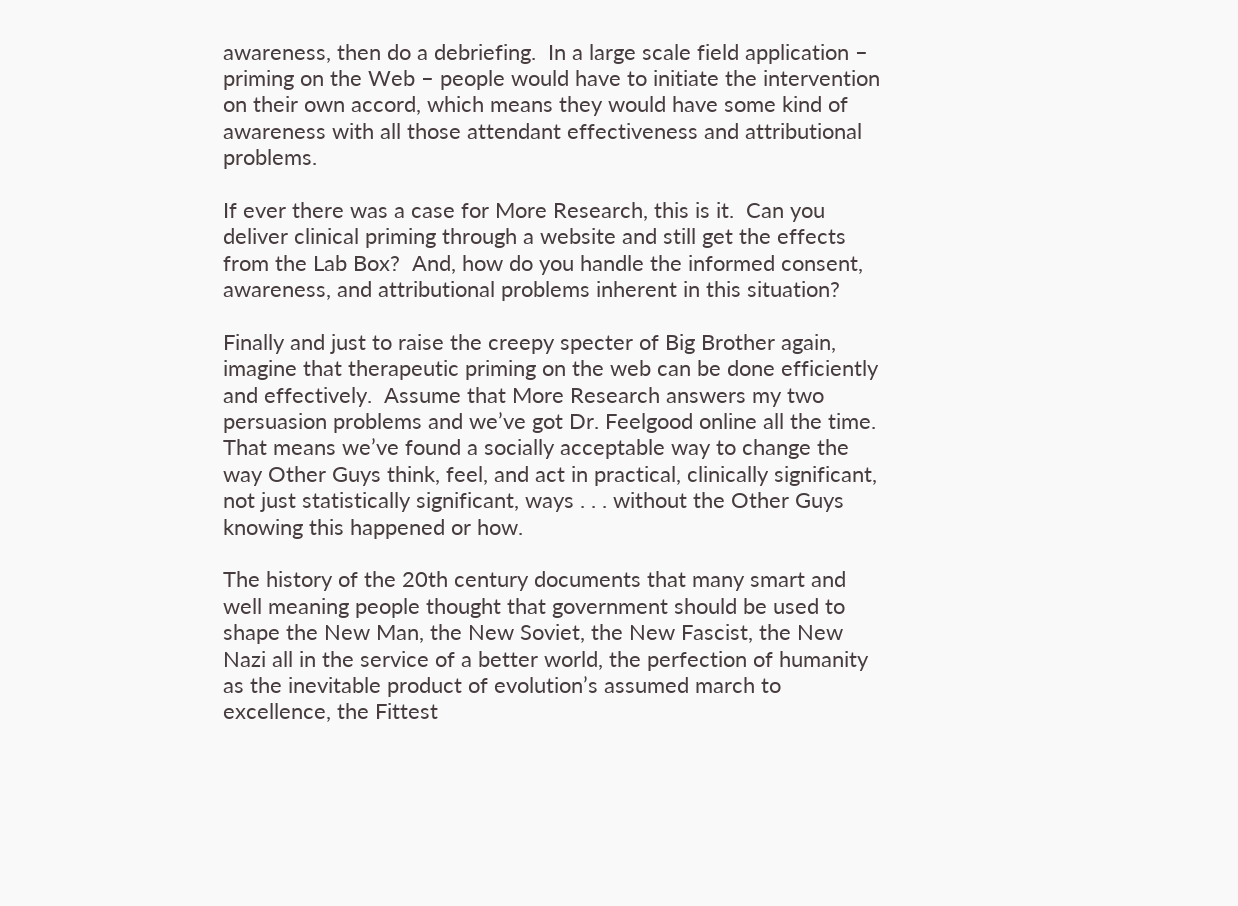awareness, then do a debriefing.  In a large scale field application – priming on the Web – people would have to initiate the intervention on their own accord, which means they would have some kind of awareness with all those attendant effectiveness and attributional problems.

If ever there was a case for More Research, this is it.  Can you deliver clinical priming through a website and still get the effects from the Lab Box?  And, how do you handle the informed consent, awareness, and attributional problems inherent in this situation?

Finally and just to raise the creepy specter of Big Brother again, imagine that therapeutic priming on the web can be done efficiently and effectively.  Assume that More Research answers my two persuasion problems and we’ve got Dr. Feelgood online all the time.  That means we’ve found a socially acceptable way to change the way Other Guys think, feel, and act in practical, clinically significant, not just statistically significant, ways . . . without the Other Guys knowing this happened or how.

The history of the 20th century documents that many smart and well meaning people thought that government should be used to shape the New Man, the New Soviet, the New Fascist, the New Nazi all in the service of a better world, the perfection of humanity as the inevitable product of evolution’s assumed march to excellence, the Fittest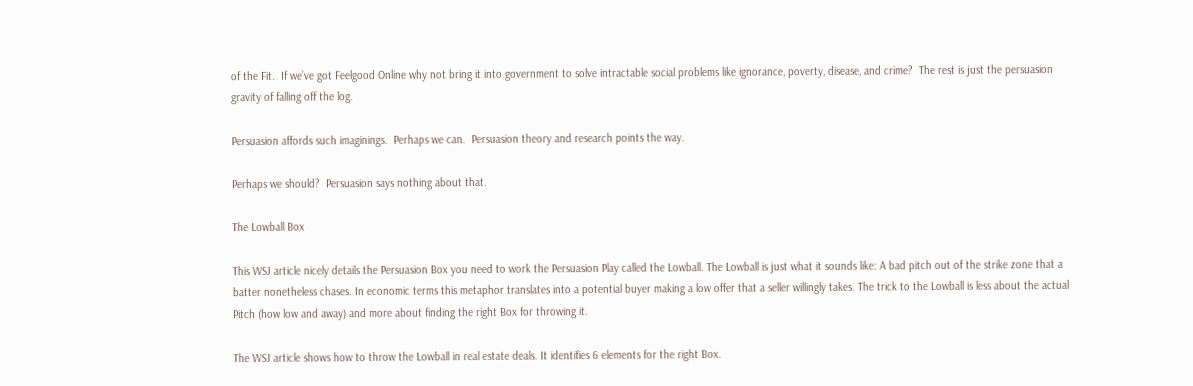of the Fit.  If we’ve got Feelgood Online why not bring it into government to solve intractable social problems like ignorance, poverty, disease, and crime?  The rest is just the persuasion gravity of falling off the log.

Persuasion affords such imaginings.  Perhaps we can.  Persuasion theory and research points the way.

Perhaps we should?  Persuasion says nothing about that.

The Lowball Box

This WSJ article nicely details the Persuasion Box you need to work the Persuasion Play called the Lowball. The Lowball is just what it sounds like: A bad pitch out of the strike zone that a batter nonetheless chases. In economic terms this metaphor translates into a potential buyer making a low offer that a seller willingly takes. The trick to the Lowball is less about the actual Pitch (how low and away) and more about finding the right Box for throwing it.

The WSJ article shows how to throw the Lowball in real estate deals. It identifies 6 elements for the right Box.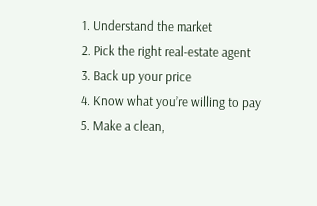1. Understand the market
2. Pick the right real-estate agent
3. Back up your price
4. Know what you’re willing to pay
5. Make a clean,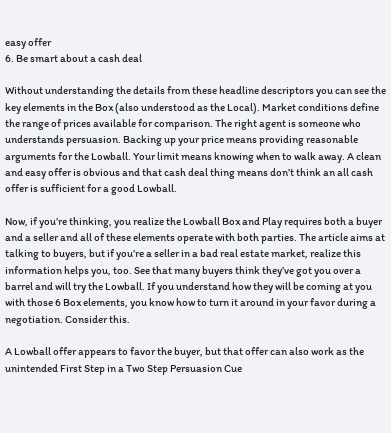easy offer
6. Be smart about a cash deal

Without understanding the details from these headline descriptors you can see the key elements in the Box (also understood as the Local). Market conditions define the range of prices available for comparison. The right agent is someone who understands persuasion. Backing up your price means providing reasonable arguments for the Lowball. Your limit means knowing when to walk away. A clean and easy offer is obvious and that cash deal thing means don’t think an all cash offer is sufficient for a good Lowball.

Now, if you’re thinking, you realize the Lowball Box and Play requires both a buyer and a seller and all of these elements operate with both parties. The article aims at talking to buyers, but if you’re a seller in a bad real estate market, realize this information helps you, too. See that many buyers think they’ve got you over a barrel and will try the Lowball. If you understand how they will be coming at you with those 6 Box elements, you know how to turn it around in your favor during a negotiation. Consider this.

A Lowball offer appears to favor the buyer, but that offer can also work as the unintended First Step in a Two Step Persuasion Cue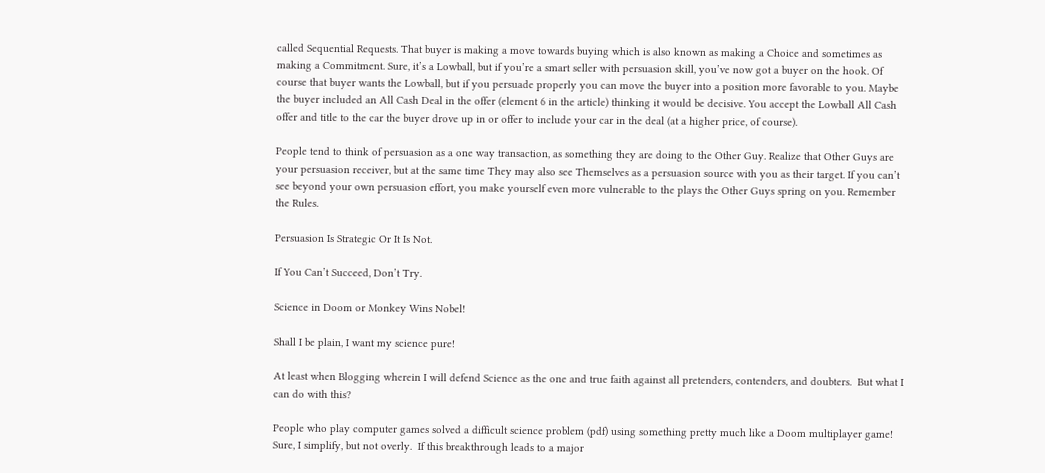called Sequential Requests. That buyer is making a move towards buying which is also known as making a Choice and sometimes as making a Commitment. Sure, it’s a Lowball, but if you’re a smart seller with persuasion skill, you’ve now got a buyer on the hook. Of course that buyer wants the Lowball, but if you persuade properly you can move the buyer into a position more favorable to you. Maybe the buyer included an All Cash Deal in the offer (element 6 in the article) thinking it would be decisive. You accept the Lowball All Cash offer and title to the car the buyer drove up in or offer to include your car in the deal (at a higher price, of course).

People tend to think of persuasion as a one way transaction, as something they are doing to the Other Guy. Realize that Other Guys are your persuasion receiver, but at the same time They may also see Themselves as a persuasion source with you as their target. If you can’t see beyond your own persuasion effort, you make yourself even more vulnerable to the plays the Other Guys spring on you. Remember the Rules.

Persuasion Is Strategic Or It Is Not.

If You Can’t Succeed, Don’t Try.

Science in Doom or Monkey Wins Nobel!

Shall I be plain, I want my science pure!

At least when Blogging wherein I will defend Science as the one and true faith against all pretenders, contenders, and doubters.  But what I can do with this?

People who play computer games solved a difficult science problem (pdf) using something pretty much like a Doom multiplayer game!  Sure, I simplify, but not overly.  If this breakthrough leads to a major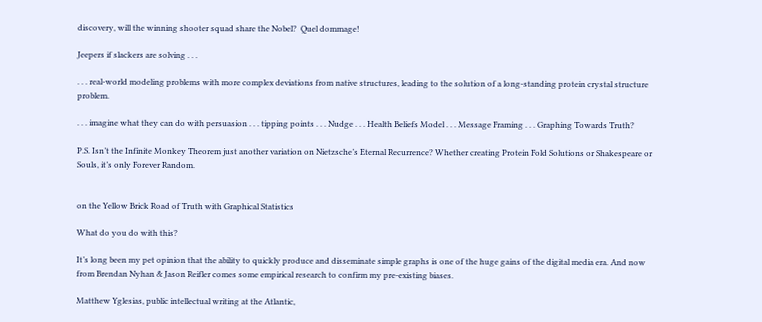discovery, will the winning shooter squad share the Nobel?  Quel dommage!

Jeepers if slackers are solving . . .

. . . real-world modeling problems with more complex deviations from native structures, leading to the solution of a long-standing protein crystal structure problem.

. . . imagine what they can do with persuasion . . . tipping points . . . Nudge . . . Health Beliefs Model . . . Message Framing . . . Graphing Towards Truth?

P.S. Isn’t the Infinite Monkey Theorem just another variation on Nietzsche’s Eternal Recurrence? Whether creating Protein Fold Solutions or Shakespeare or Souls, it’s only Forever Random.


on the Yellow Brick Road of Truth with Graphical Statistics

What do you do with this?

It’s long been my pet opinion that the ability to quickly produce and disseminate simple graphs is one of the huge gains of the digital media era. And now from Brendan Nyhan & Jason Reifler comes some empirical research to confirm my pre-existing biases.

Matthew Yglesias, public intellectual writing at the Atlantic,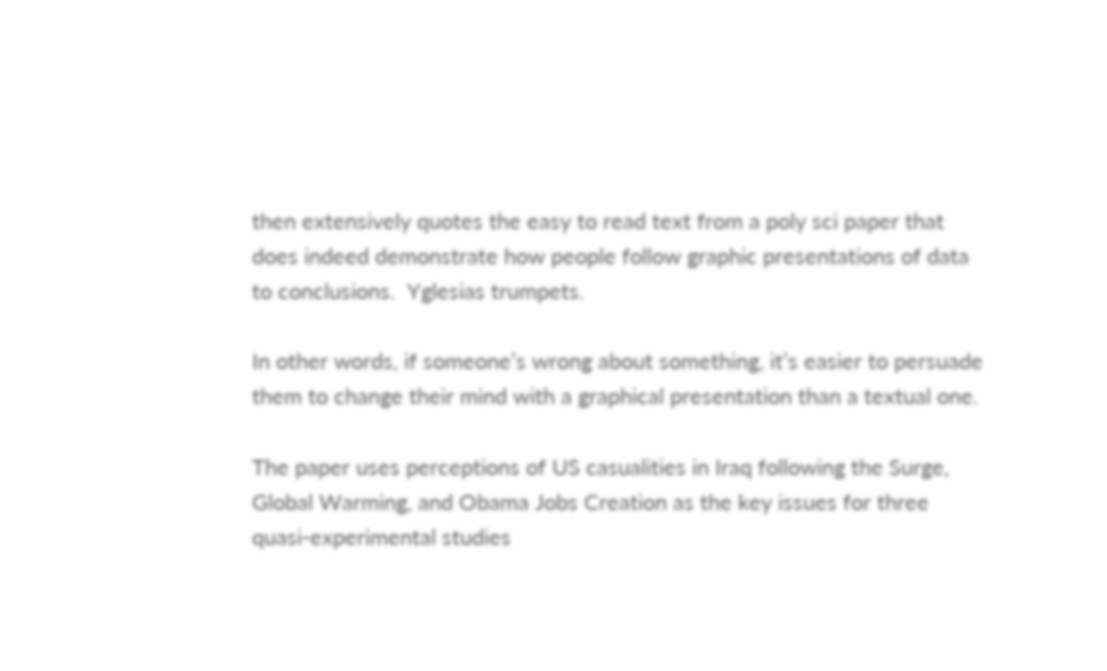then extensively quotes the easy to read text from a poly sci paper that does indeed demonstrate how people follow graphic presentations of data to conclusions.  Yglesias trumpets.

In other words, if someone’s wrong about something, it’s easier to persuade them to change their mind with a graphical presentation than a textual one.

The paper uses perceptions of US casualities in Iraq following the Surge, Global Warming, and Obama Jobs Creation as the key issues for three quasi-experimental studies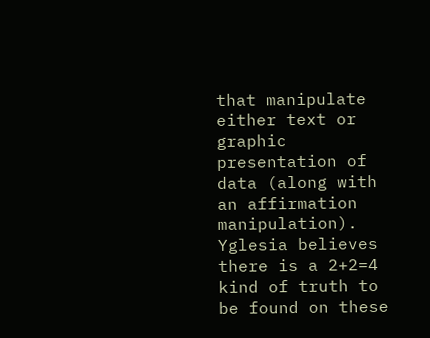that manipulate either text or graphic presentation of data (along with an affirmation manipulation). Yglesia believes there is a 2+2=4 kind of truth to be found on these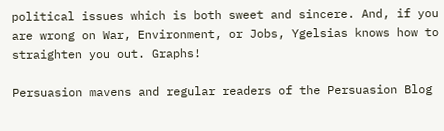political issues which is both sweet and sincere. And, if you are wrong on War, Environment, or Jobs, Ygelsias knows how to straighten you out. Graphs!

Persuasion mavens and regular readers of the Persuasion Blog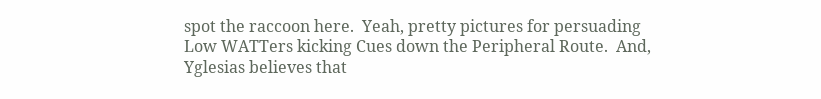spot the raccoon here.  Yeah, pretty pictures for persuading Low WATTers kicking Cues down the Peripheral Route.  And, Yglesias believes that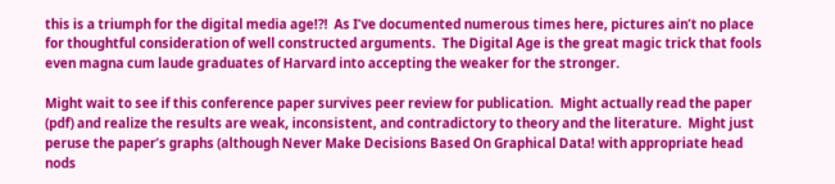this is a triumph for the digital media age!?!  As I’ve documented numerous times here, pictures ain’t no place for thoughtful consideration of well constructed arguments.  The Digital Age is the great magic trick that fools even magna cum laude graduates of Harvard into accepting the weaker for the stronger.

Might wait to see if this conference paper survives peer review for publication.  Might actually read the paper (pdf) and realize the results are weak, inconsistent, and contradictory to theory and the literature.  Might just peruse the paper’s graphs (although Never Make Decisions Based On Graphical Data! with appropriate head nods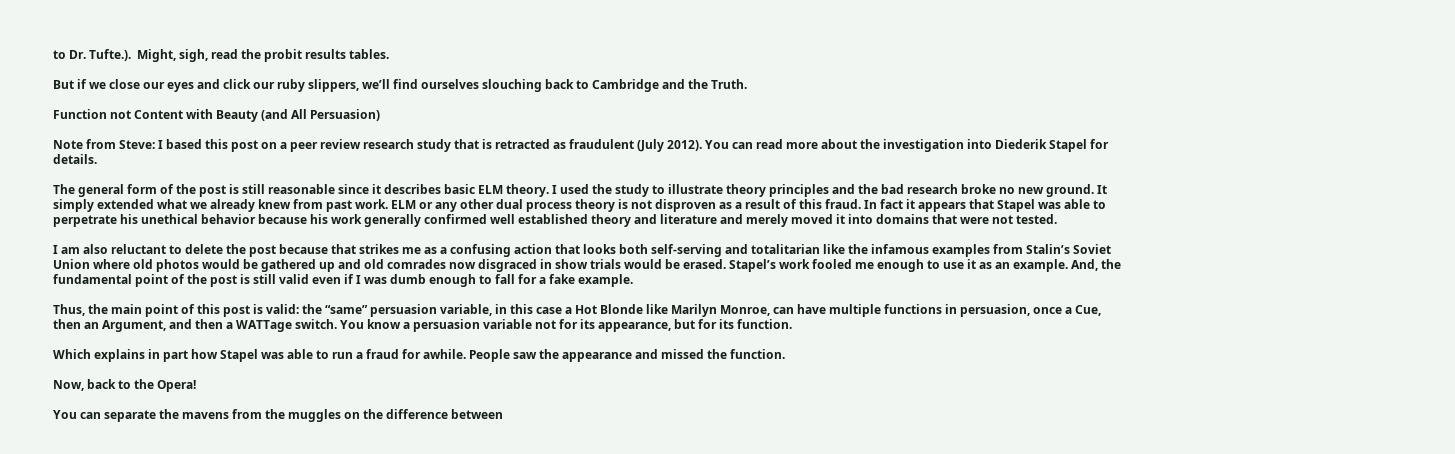to Dr. Tufte.).  Might, sigh, read the probit results tables.

But if we close our eyes and click our ruby slippers, we’ll find ourselves slouching back to Cambridge and the Truth.

Function not Content with Beauty (and All Persuasion)

Note from Steve: I based this post on a peer review research study that is retracted as fraudulent (July 2012). You can read more about the investigation into Diederik Stapel for details.

The general form of the post is still reasonable since it describes basic ELM theory. I used the study to illustrate theory principles and the bad research broke no new ground. It simply extended what we already knew from past work. ELM or any other dual process theory is not disproven as a result of this fraud. In fact it appears that Stapel was able to perpetrate his unethical behavior because his work generally confirmed well established theory and literature and merely moved it into domains that were not tested.

I am also reluctant to delete the post because that strikes me as a confusing action that looks both self-serving and totalitarian like the infamous examples from Stalin’s Soviet Union where old photos would be gathered up and old comrades now disgraced in show trials would be erased. Stapel’s work fooled me enough to use it as an example. And, the fundamental point of the post is still valid even if I was dumb enough to fall for a fake example.

Thus, the main point of this post is valid: the “same” persuasion variable, in this case a Hot Blonde like Marilyn Monroe, can have multiple functions in persuasion, once a Cue, then an Argument, and then a WATTage switch. You know a persuasion variable not for its appearance, but for its function.

Which explains in part how Stapel was able to run a fraud for awhile. People saw the appearance and missed the function.

Now, back to the Opera!

You can separate the mavens from the muggles on the difference between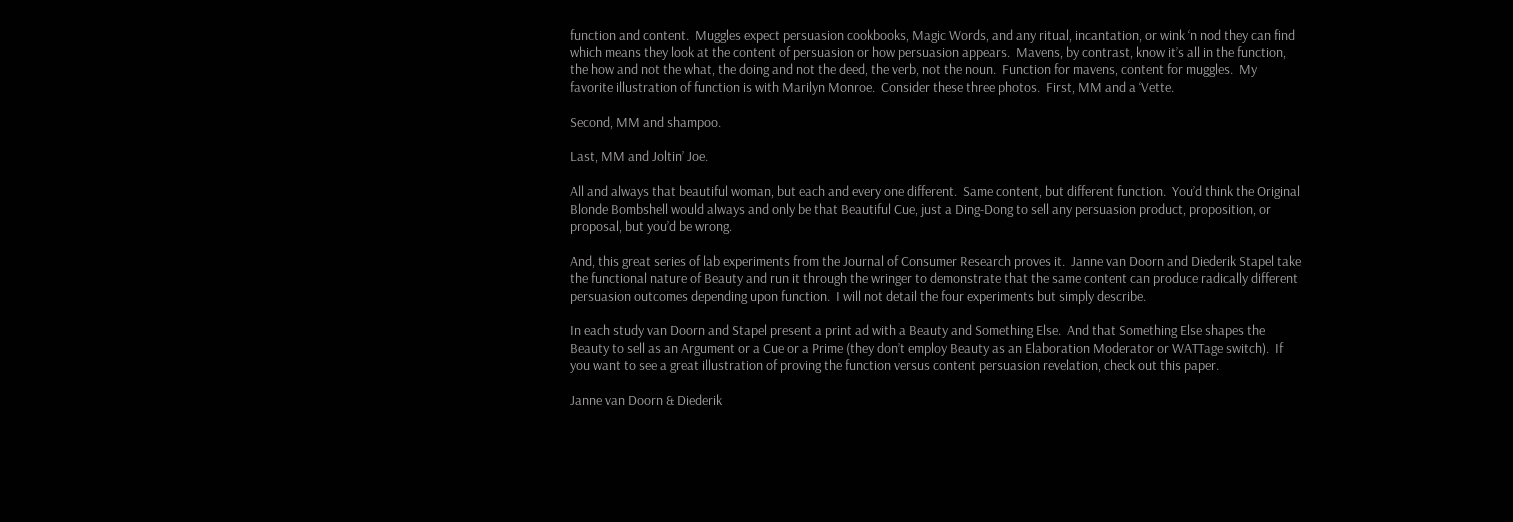function and content.  Muggles expect persuasion cookbooks, Magic Words, and any ritual, incantation, or wink ‘n nod they can find which means they look at the content of persuasion or how persuasion appears.  Mavens, by contrast, know it’s all in the function, the how and not the what, the doing and not the deed, the verb, not the noun.  Function for mavens, content for muggles.  My favorite illustration of function is with Marilyn Monroe.  Consider these three photos.  First, MM and a ‘Vette.

Second, MM and shampoo.

Last, MM and Joltin’ Joe.

All and always that beautiful woman, but each and every one different.  Same content, but different function.  You’d think the Original Blonde Bombshell would always and only be that Beautiful Cue, just a Ding-Dong to sell any persuasion product, proposition, or proposal, but you’d be wrong.

And, this great series of lab experiments from the Journal of Consumer Research proves it.  Janne van Doorn and Diederik Stapel take the functional nature of Beauty and run it through the wringer to demonstrate that the same content can produce radically different persuasion outcomes depending upon function.  I will not detail the four experiments but simply describe.

In each study van Doorn and Stapel present a print ad with a Beauty and Something Else.  And that Something Else shapes the Beauty to sell as an Argument or a Cue or a Prime (they don’t employ Beauty as an Elaboration Moderator or WATTage switch).  If you want to see a great illustration of proving the function versus content persuasion revelation, check out this paper.

Janne van Doorn & Diederik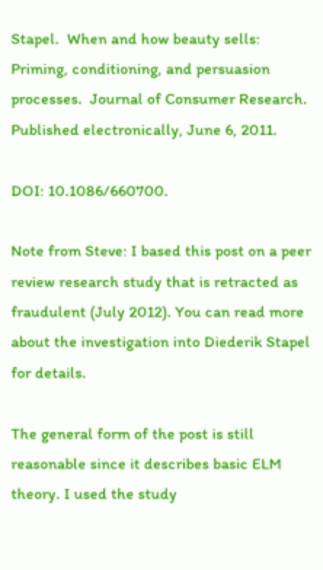Stapel.  When and how beauty sells:  Priming, conditioning, and persuasion processes.  Journal of Consumer Research.  Published electronically, June 6, 2011.

DOI: 10.1086/660700.

Note from Steve: I based this post on a peer review research study that is retracted as fraudulent (July 2012). You can read more about the investigation into Diederik Stapel for details.

The general form of the post is still reasonable since it describes basic ELM theory. I used the study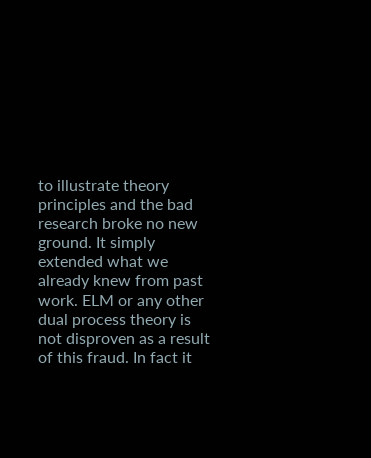to illustrate theory principles and the bad research broke no new ground. It simply extended what we already knew from past work. ELM or any other dual process theory is not disproven as a result of this fraud. In fact it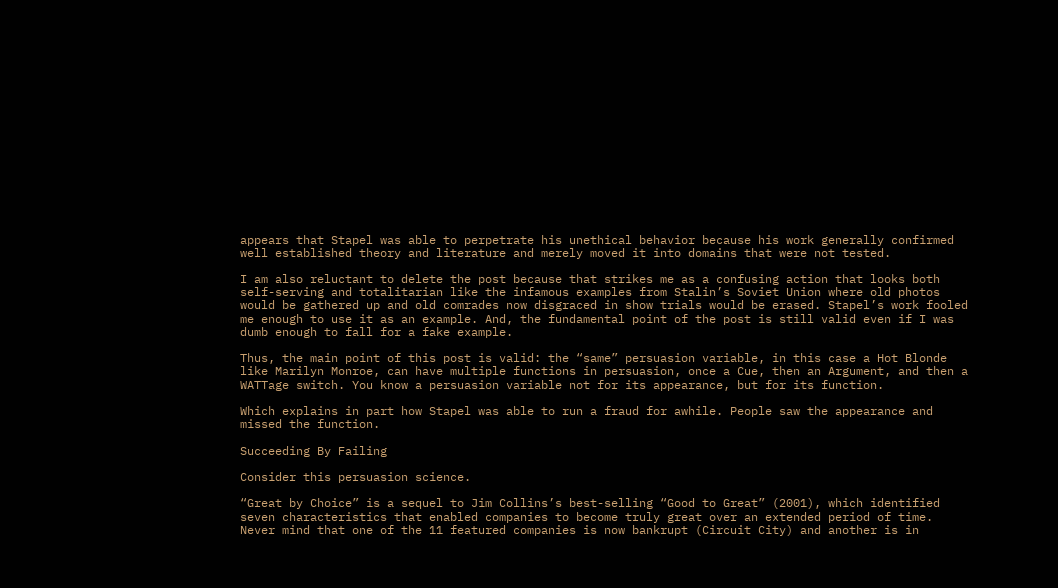appears that Stapel was able to perpetrate his unethical behavior because his work generally confirmed well established theory and literature and merely moved it into domains that were not tested.

I am also reluctant to delete the post because that strikes me as a confusing action that looks both self-serving and totalitarian like the infamous examples from Stalin’s Soviet Union where old photos would be gathered up and old comrades now disgraced in show trials would be erased. Stapel’s work fooled me enough to use it as an example. And, the fundamental point of the post is still valid even if I was dumb enough to fall for a fake example.

Thus, the main point of this post is valid: the “same” persuasion variable, in this case a Hot Blonde like Marilyn Monroe, can have multiple functions in persuasion, once a Cue, then an Argument, and then a WATTage switch. You know a persuasion variable not for its appearance, but for its function.

Which explains in part how Stapel was able to run a fraud for awhile. People saw the appearance and missed the function.

Succeeding By Failing

Consider this persuasion science.

“Great by Choice” is a sequel to Jim Collins’s best-selling “Good to Great” (2001), which identified seven characteristics that enabled companies to become truly great over an extended period of time. Never mind that one of the 11 featured companies is now bankrupt (Circuit City) and another is in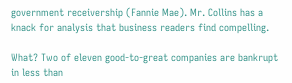government receivership (Fannie Mae). Mr. Collins has a knack for analysis that business readers find compelling.

What? Two of eleven good-to-great companies are bankrupt in less than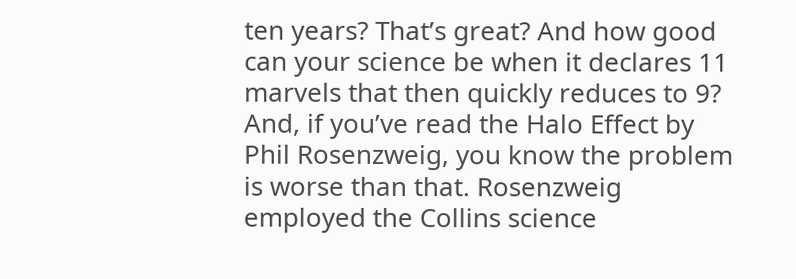ten years? That’s great? And how good can your science be when it declares 11 marvels that then quickly reduces to 9? And, if you’ve read the Halo Effect by Phil Rosenzweig, you know the problem is worse than that. Rosenzweig employed the Collins science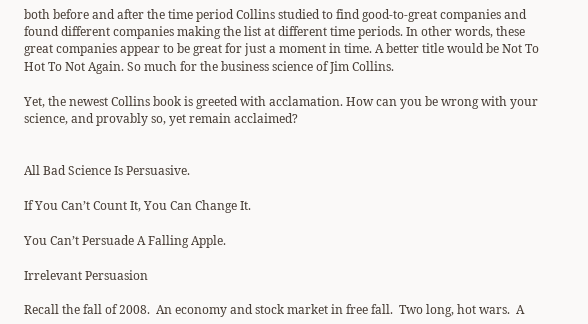both before and after the time period Collins studied to find good-to-great companies and found different companies making the list at different time periods. In other words, these great companies appear to be great for just a moment in time. A better title would be Not To Hot To Not Again. So much for the business science of Jim Collins.

Yet, the newest Collins book is greeted with acclamation. How can you be wrong with your science, and provably so, yet remain acclaimed?


All Bad Science Is Persuasive.

If You Can’t Count It, You Can Change It.

You Can’t Persuade A Falling Apple.

Irrelevant Persuasion

Recall the fall of 2008.  An economy and stock market in free fall.  Two long, hot wars.  A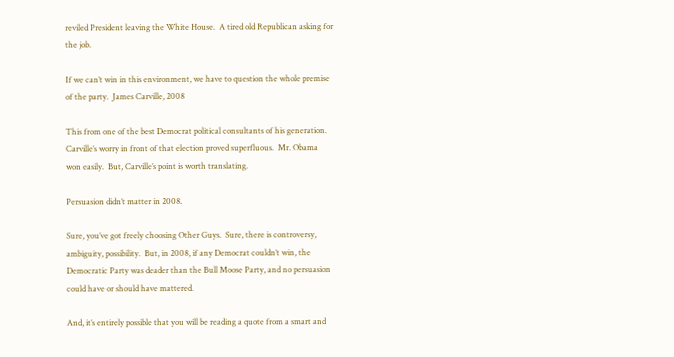reviled President leaving the White House.  A tired old Republican asking for the job.

If we can’t win in this environment, we have to question the whole premise of the party.  James Carville, 2008

This from one of the best Democrat political consultants of his generation.  Carville’s worry in front of that election proved superfluous.  Mr. Obama won easily.  But, Carville’s point is worth translating.

Persuasion didn’t matter in 2008.

Sure, you’ve got freely choosing Other Guys.  Sure, there is controversy, ambiguity, possibility.  But, in 2008, if any Democrat couldn’t win, the Democratic Party was deader than the Bull Moose Party, and no persuasion could have or should have mattered.

And, it’s entirely possible that you will be reading a quote from a smart and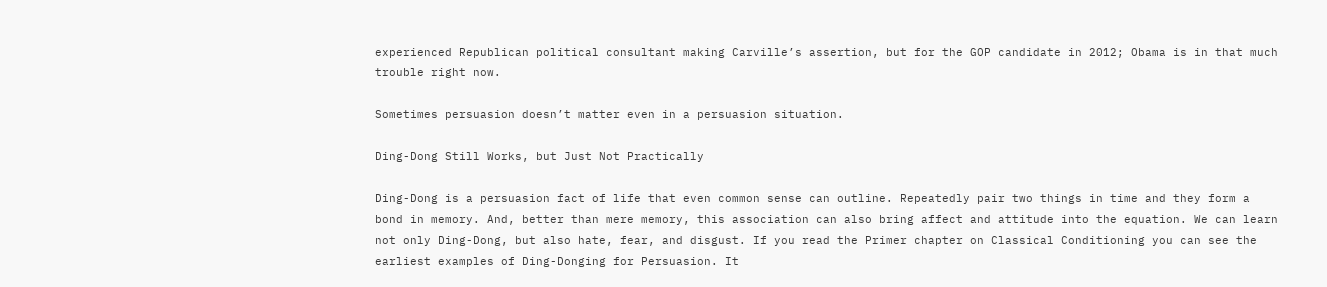experienced Republican political consultant making Carville’s assertion, but for the GOP candidate in 2012; Obama is in that much trouble right now.

Sometimes persuasion doesn’t matter even in a persuasion situation.

Ding-Dong Still Works, but Just Not Practically

Ding-Dong is a persuasion fact of life that even common sense can outline. Repeatedly pair two things in time and they form a bond in memory. And, better than mere memory, this association can also bring affect and attitude into the equation. We can learn not only Ding-Dong, but also hate, fear, and disgust. If you read the Primer chapter on Classical Conditioning you can see the earliest examples of Ding-Donging for Persuasion. It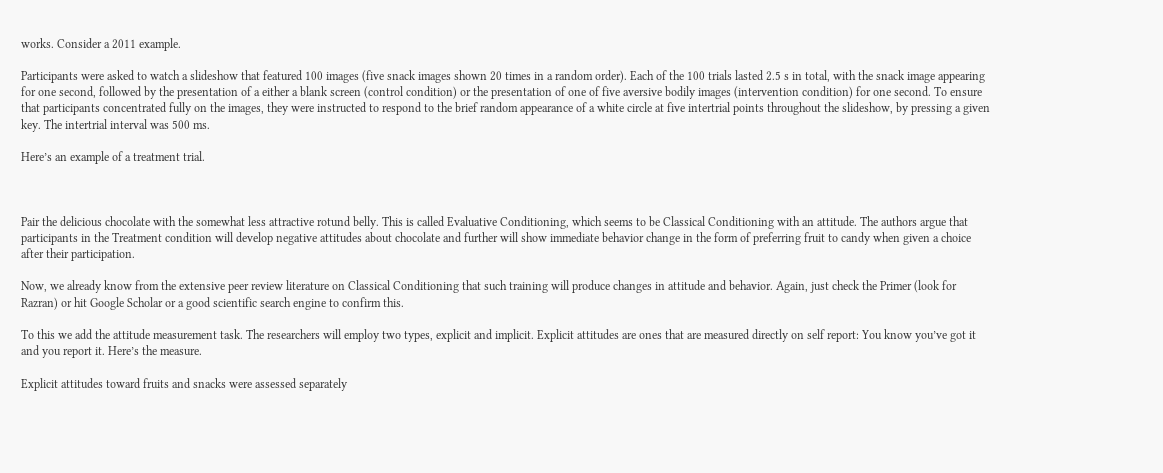works. Consider a 2011 example.

Participants were asked to watch a slideshow that featured 100 images (five snack images shown 20 times in a random order). Each of the 100 trials lasted 2.5 s in total, with the snack image appearing for one second, followed by the presentation of a either a blank screen (control condition) or the presentation of one of five aversive bodily images (intervention condition) for one second. To ensure that participants concentrated fully on the images, they were instructed to respond to the brief random appearance of a white circle at five intertrial points throughout the slideshow, by pressing a given key. The intertrial interval was 500 ms.

Here’s an example of a treatment trial.



Pair the delicious chocolate with the somewhat less attractive rotund belly. This is called Evaluative Conditioning, which seems to be Classical Conditioning with an attitude. The authors argue that participants in the Treatment condition will develop negative attitudes about chocolate and further will show immediate behavior change in the form of preferring fruit to candy when given a choice after their participation.

Now, we already know from the extensive peer review literature on Classical Conditioning that such training will produce changes in attitude and behavior. Again, just check the Primer (look for Razran) or hit Google Scholar or a good scientific search engine to confirm this.

To this we add the attitude measurement task. The researchers will employ two types, explicit and implicit. Explicit attitudes are ones that are measured directly on self report: You know you’ve got it and you report it. Here’s the measure.

Explicit attitudes toward fruits and snacks were assessed separately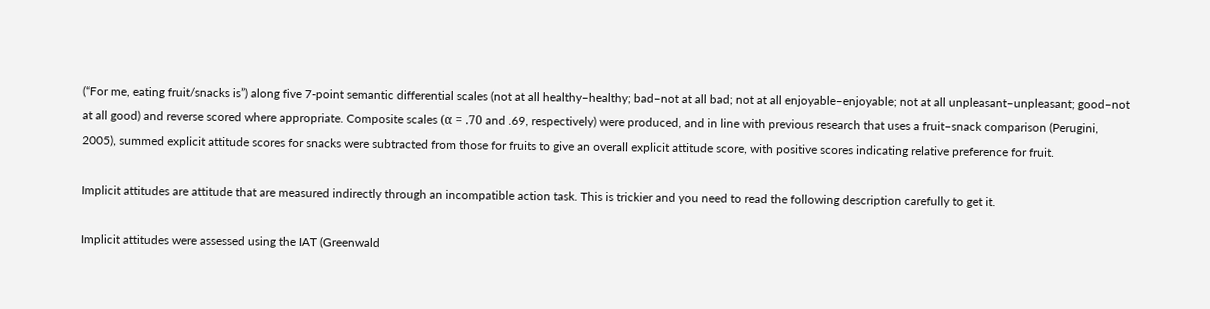(“For me, eating fruit/snacks is”) along five 7-point semantic differential scales (not at all healthy–healthy; bad–not at all bad; not at all enjoyable–enjoyable; not at all unpleasant–unpleasant; good–not at all good) and reverse scored where appropriate. Composite scales (α = .70 and .69, respectively) were produced, and in line with previous research that uses a fruit–snack comparison (Perugini, 2005), summed explicit attitude scores for snacks were subtracted from those for fruits to give an overall explicit attitude score, with positive scores indicating relative preference for fruit.

Implicit attitudes are attitude that are measured indirectly through an incompatible action task. This is trickier and you need to read the following description carefully to get it.

Implicit attitudes were assessed using the IAT (Greenwald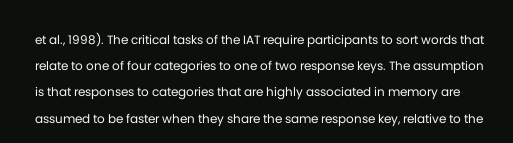et al., 1998). The critical tasks of the IAT require participants to sort words that relate to one of four categories to one of two response keys. The assumption is that responses to categories that are highly associated in memory are assumed to be faster when they share the same response key, relative to the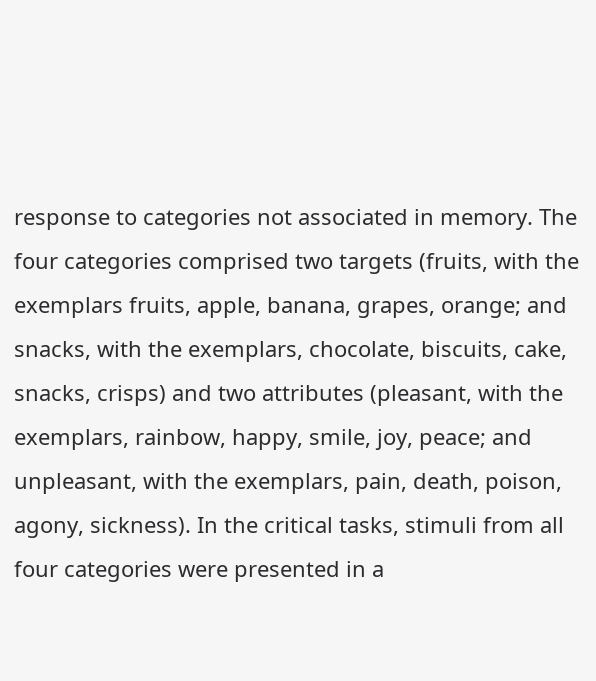response to categories not associated in memory. The four categories comprised two targets (fruits, with the exemplars fruits, apple, banana, grapes, orange; and snacks, with the exemplars, chocolate, biscuits, cake, snacks, crisps) and two attributes (pleasant, with the exemplars, rainbow, happy, smile, joy, peace; and unpleasant, with the exemplars, pain, death, poison, agony, sickness). In the critical tasks, stimuli from all four categories were presented in a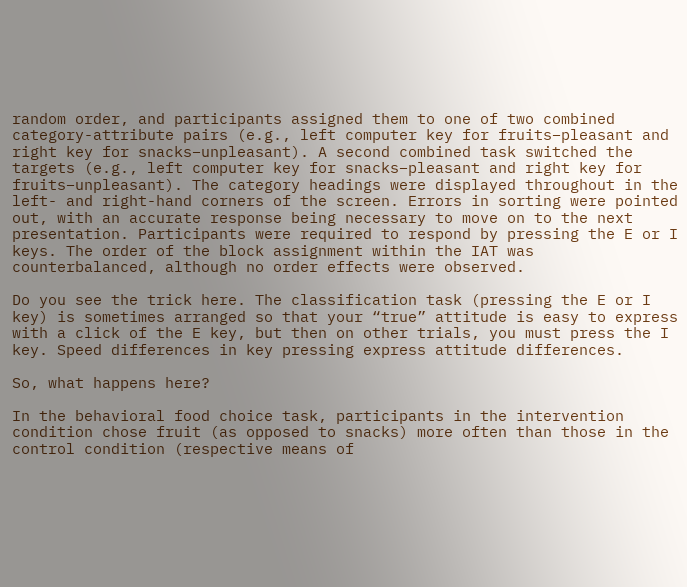random order, and participants assigned them to one of two combined category-attribute pairs (e.g., left computer key for fruits–pleasant and right key for snacks–unpleasant). A second combined task switched the targets (e.g., left computer key for snacks–pleasant and right key for fruits–unpleasant). The category headings were displayed throughout in the left- and right-hand corners of the screen. Errors in sorting were pointed out, with an accurate response being necessary to move on to the next presentation. Participants were required to respond by pressing the E or I keys. The order of the block assignment within the IAT was counterbalanced, although no order effects were observed.

Do you see the trick here. The classification task (pressing the E or I key) is sometimes arranged so that your “true” attitude is easy to express with a click of the E key, but then on other trials, you must press the I key. Speed differences in key pressing express attitude differences.

So, what happens here?

In the behavioral food choice task, participants in the intervention condition chose fruit (as opposed to snacks) more often than those in the control condition (respective means of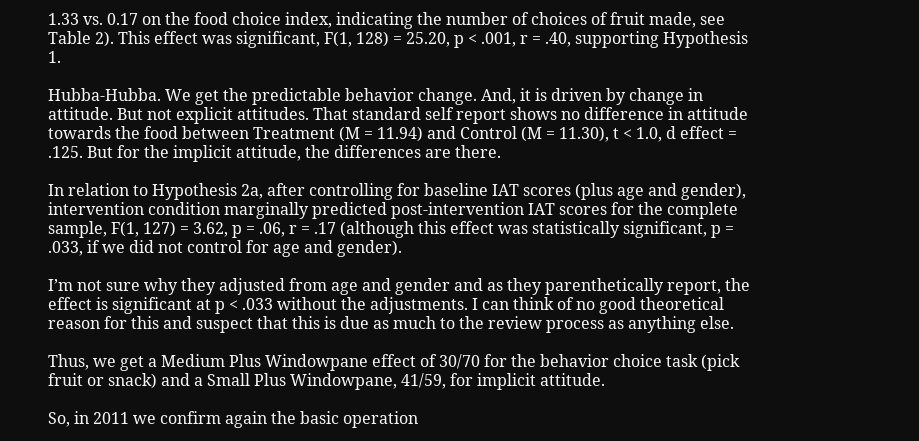1.33 vs. 0.17 on the food choice index, indicating the number of choices of fruit made, see Table 2). This effect was significant, F(1, 128) = 25.20, p < .001, r = .40, supporting Hypothesis 1.

Hubba-Hubba. We get the predictable behavior change. And, it is driven by change in attitude. But not explicit attitudes. That standard self report shows no difference in attitude towards the food between Treatment (M = 11.94) and Control (M = 11.30), t < 1.0, d effect = .125. But for the implicit attitude, the differences are there.

In relation to Hypothesis 2a, after controlling for baseline IAT scores (plus age and gender), intervention condition marginally predicted post-intervention IAT scores for the complete sample, F(1, 127) = 3.62, p = .06, r = .17 (although this effect was statistically significant, p = .033, if we did not control for age and gender).

I’m not sure why they adjusted from age and gender and as they parenthetically report, the effect is significant at p < .033 without the adjustments. I can think of no good theoretical reason for this and suspect that this is due as much to the review process as anything else.

Thus, we get a Medium Plus Windowpane effect of 30/70 for the behavior choice task (pick fruit or snack) and a Small Plus Windowpane, 41/59, for implicit attitude.

So, in 2011 we confirm again the basic operation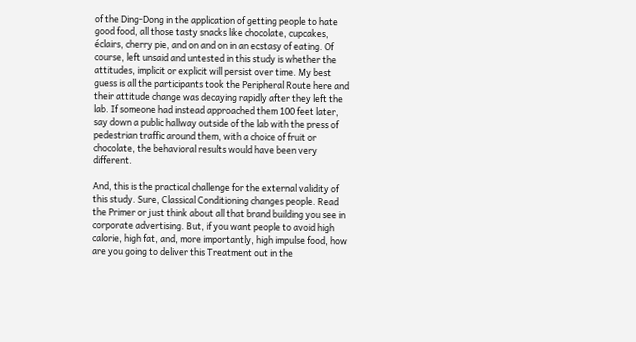of the Ding-Dong in the application of getting people to hate good food, all those tasty snacks like chocolate, cupcakes, éclairs, cherry pie, and on and on in an ecstasy of eating. Of course, left unsaid and untested in this study is whether the attitudes, implicit or explicit will persist over time. My best guess is all the participants took the Peripheral Route here and their attitude change was decaying rapidly after they left the lab. If someone had instead approached them 100 feet later, say down a public hallway outside of the lab with the press of pedestrian traffic around them, with a choice of fruit or chocolate, the behavioral results would have been very different.

And, this is the practical challenge for the external validity of this study. Sure, Classical Conditioning changes people. Read the Primer or just think about all that brand building you see in corporate advertising. But, if you want people to avoid high calorie, high fat, and, more importantly, high impulse food, how are you going to deliver this Treatment out in the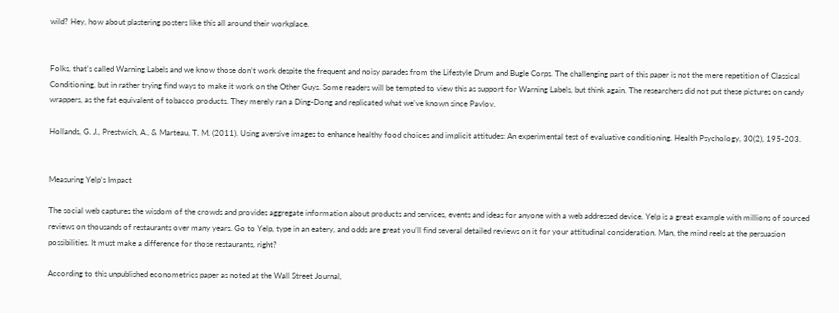wild? Hey, how about plastering posters like this all around their workplace.


Folks, that’s called Warning Labels and we know those don’t work despite the frequent and noisy parades from the Lifestyle Drum and Bugle Corps. The challenging part of this paper is not the mere repetition of Classical Conditioning, but in rather trying find ways to make it work on the Other Guys. Some readers will be tempted to view this as support for Warning Labels, but think again. The researchers did not put these pictures on candy wrappers, as the fat equivalent of tobacco products. They merely ran a Ding-Dong and replicated what we’ve known since Pavlov.

Hollands, G. J., Prestwich, A., & Marteau, T. M. (2011). Using aversive images to enhance healthy food choices and implicit attitudes: An experimental test of evaluative conditioning. Health Psychology, 30(2), 195-203.


Measuring Yelp’s Impact

The social web captures the wisdom of the crowds and provides aggregate information about products and services, events and ideas for anyone with a web addressed device. Yelp is a great example with millions of sourced reviews on thousands of restaurants over many years. Go to Yelp, type in an eatery, and odds are great you’ll find several detailed reviews on it for your attitudinal consideration. Man, the mind reels at the persuasion possibilities. It must make a difference for those restaurants, right?

According to this unpublished econometrics paper as noted at the Wall Street Journal,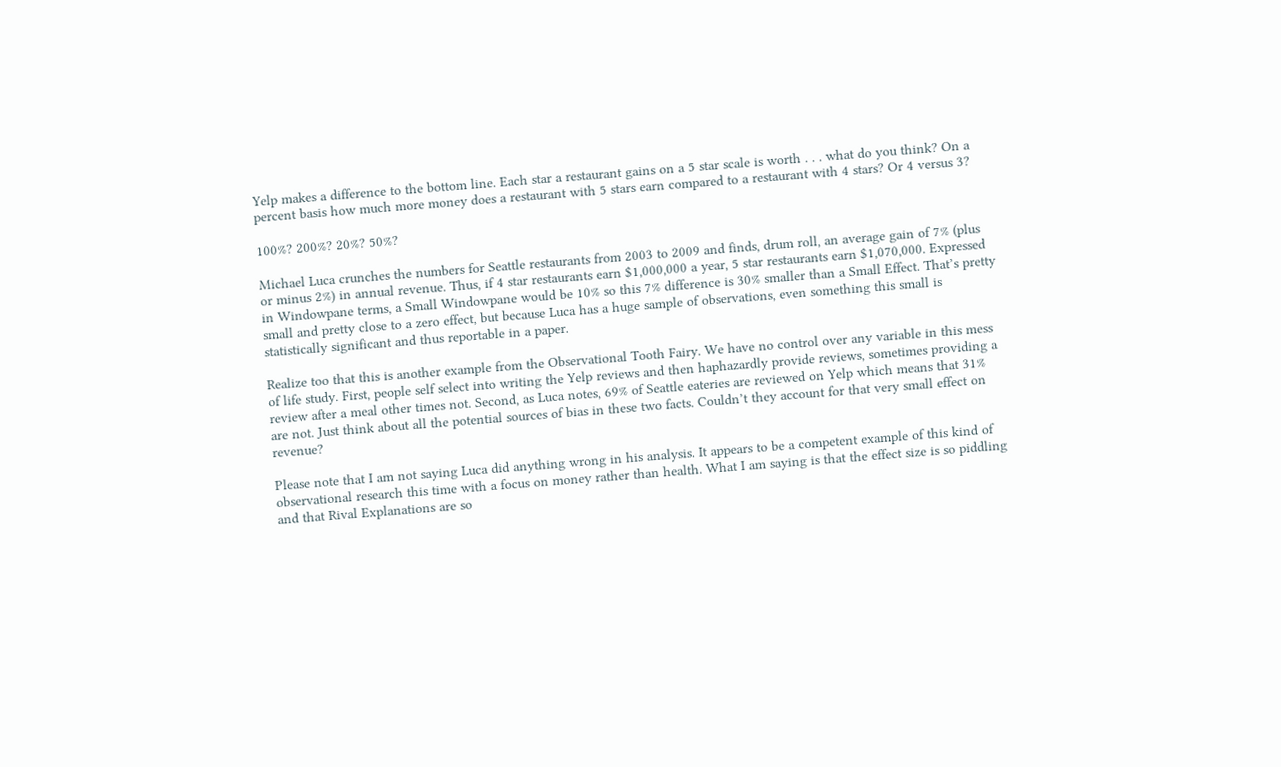Yelp makes a difference to the bottom line. Each star a restaurant gains on a 5 star scale is worth . . . what do you think? On a percent basis how much more money does a restaurant with 5 stars earn compared to a restaurant with 4 stars? Or 4 versus 3?

100%? 200%? 20%? 50%?

Michael Luca crunches the numbers for Seattle restaurants from 2003 to 2009 and finds, drum roll, an average gain of 7% (plus or minus 2%) in annual revenue. Thus, if 4 star restaurants earn $1,000,000 a year, 5 star restaurants earn $1,070,000. Expressed in Windowpane terms, a Small Windowpane would be 10% so this 7% difference is 30% smaller than a Small Effect. That’s pretty small and pretty close to a zero effect, but because Luca has a huge sample of observations, even something this small is statistically significant and thus reportable in a paper.

Realize too that this is another example from the Observational Tooth Fairy. We have no control over any variable in this mess of life study. First, people self select into writing the Yelp reviews and then haphazardly provide reviews, sometimes providing a review after a meal other times not. Second, as Luca notes, 69% of Seattle eateries are reviewed on Yelp which means that 31% are not. Just think about all the potential sources of bias in these two facts. Couldn’t they account for that very small effect on revenue?

Please note that I am not saying Luca did anything wrong in his analysis. It appears to be a competent example of this kind of observational research this time with a focus on money rather than health. What I am saying is that the effect size is so piddling and that Rival Explanations are so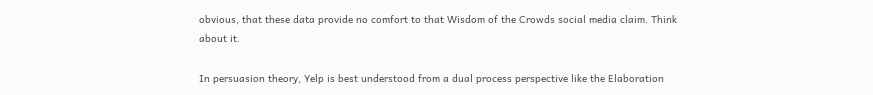obvious, that these data provide no comfort to that Wisdom of the Crowds social media claim. Think about it.

In persuasion theory, Yelp is best understood from a dual process perspective like the Elaboration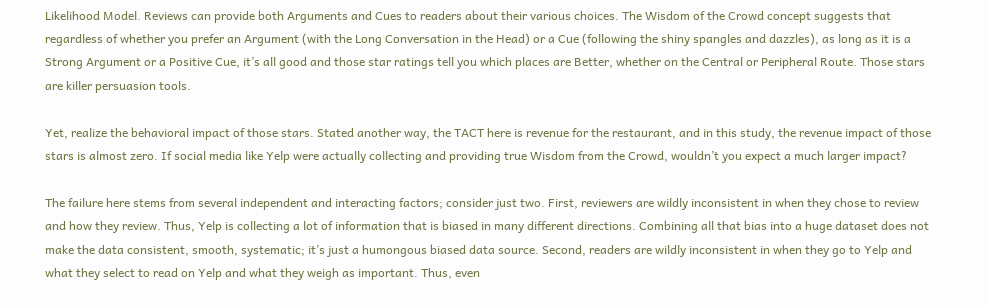Likelihood Model. Reviews can provide both Arguments and Cues to readers about their various choices. The Wisdom of the Crowd concept suggests that regardless of whether you prefer an Argument (with the Long Conversation in the Head) or a Cue (following the shiny spangles and dazzles), as long as it is a Strong Argument or a Positive Cue, it’s all good and those star ratings tell you which places are Better, whether on the Central or Peripheral Route. Those stars are killer persuasion tools.

Yet, realize the behavioral impact of those stars. Stated another way, the TACT here is revenue for the restaurant, and in this study, the revenue impact of those stars is almost zero. If social media like Yelp were actually collecting and providing true Wisdom from the Crowd, wouldn’t you expect a much larger impact?

The failure here stems from several independent and interacting factors; consider just two. First, reviewers are wildly inconsistent in when they chose to review and how they review. Thus, Yelp is collecting a lot of information that is biased in many different directions. Combining all that bias into a huge dataset does not make the data consistent, smooth, systematic; it’s just a humongous biased data source. Second, readers are wildly inconsistent in when they go to Yelp and what they select to read on Yelp and what they weigh as important. Thus, even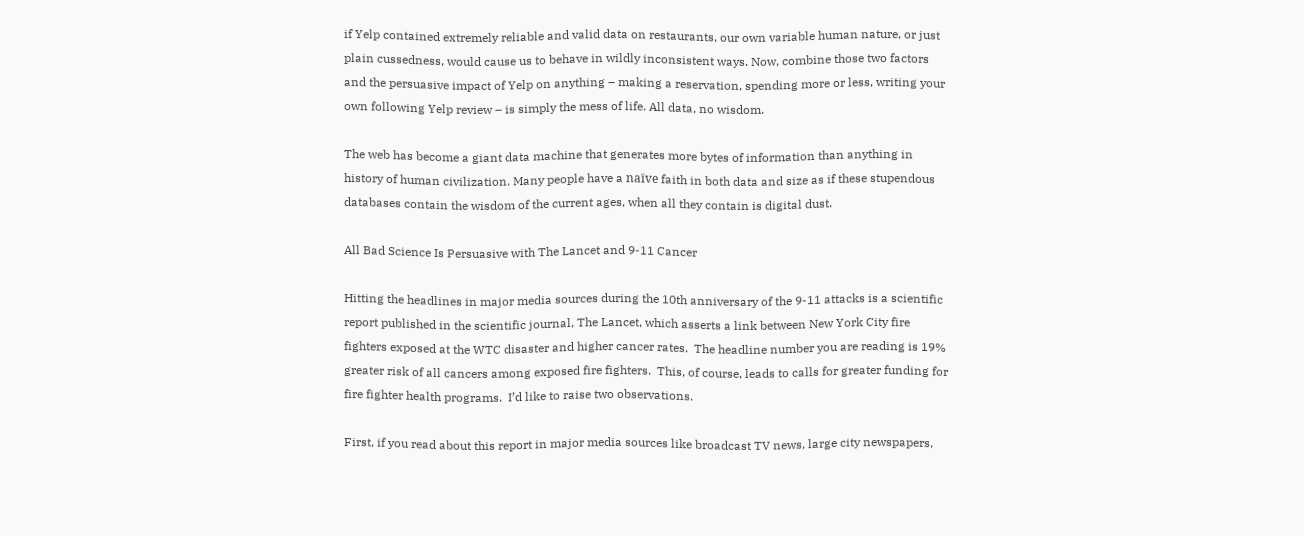if Yelp contained extremely reliable and valid data on restaurants, our own variable human nature, or just plain cussedness, would cause us to behave in wildly inconsistent ways. Now, combine those two factors and the persuasive impact of Yelp on anything – making a reservation, spending more or less, writing your own following Yelp review – is simply the mess of life. All data, no wisdom.

The web has become a giant data machine that generates more bytes of information than anything in history of human civilization. Many people have a naïve faith in both data and size as if these stupendous databases contain the wisdom of the current ages, when all they contain is digital dust.

All Bad Science Is Persuasive with The Lancet and 9-11 Cancer

Hitting the headlines in major media sources during the 10th anniversary of the 9-11 attacks is a scientific report published in the scientific journal, The Lancet, which asserts a link between New York City fire fighters exposed at the WTC disaster and higher cancer rates.  The headline number you are reading is 19% greater risk of all cancers among exposed fire fighters.  This, of course, leads to calls for greater funding for fire fighter health programs.  I’d like to raise two observations.

First, if you read about this report in major media sources like broadcast TV news, large city newspapers,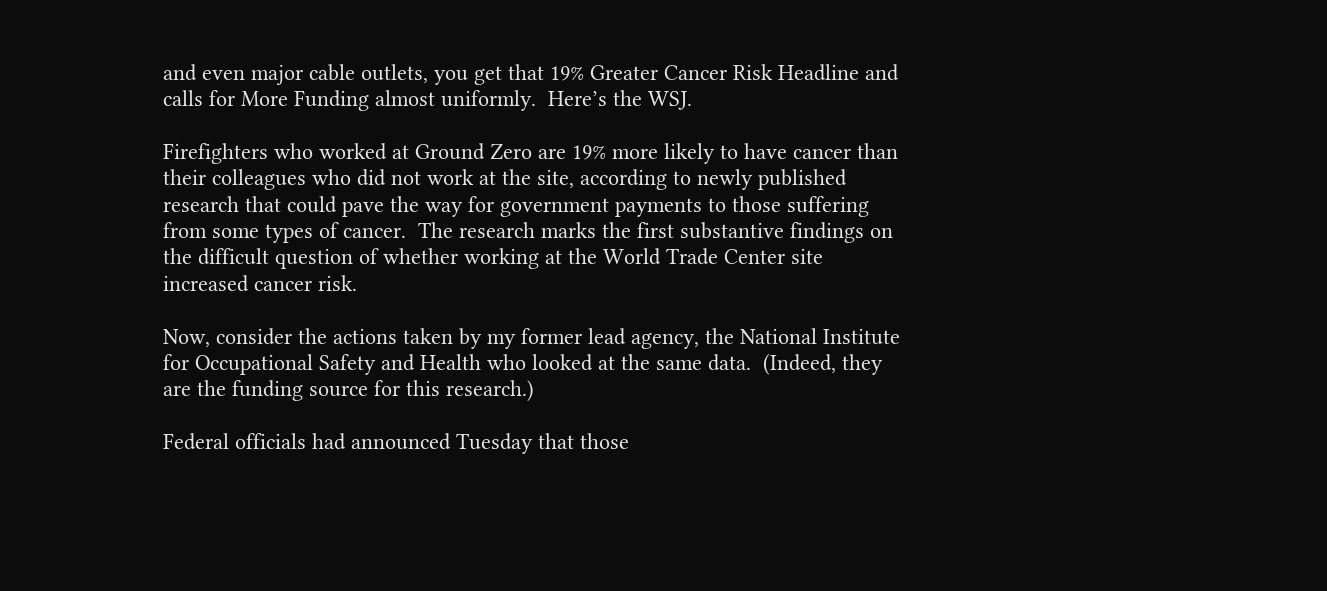and even major cable outlets, you get that 19% Greater Cancer Risk Headline and calls for More Funding almost uniformly.  Here’s the WSJ.

Firefighters who worked at Ground Zero are 19% more likely to have cancer than their colleagues who did not work at the site, according to newly published research that could pave the way for government payments to those suffering from some types of cancer.  The research marks the first substantive findings on the difficult question of whether working at the World Trade Center site increased cancer risk.

Now, consider the actions taken by my former lead agency, the National Institute for Occupational Safety and Health who looked at the same data.  (Indeed, they are the funding source for this research.)

Federal officials had announced Tuesday that those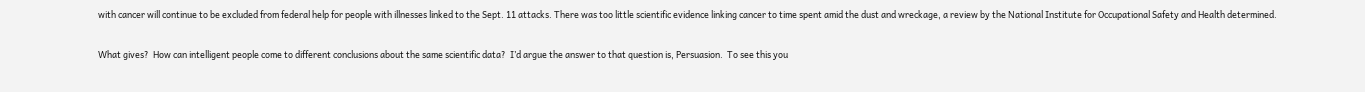with cancer will continue to be excluded from federal help for people with illnesses linked to the Sept. 11 attacks. There was too little scientific evidence linking cancer to time spent amid the dust and wreckage, a review by the National Institute for Occupational Safety and Health determined.

What gives?  How can intelligent people come to different conclusions about the same scientific data?  I’d argue the answer to that question is, Persuasion.  To see this you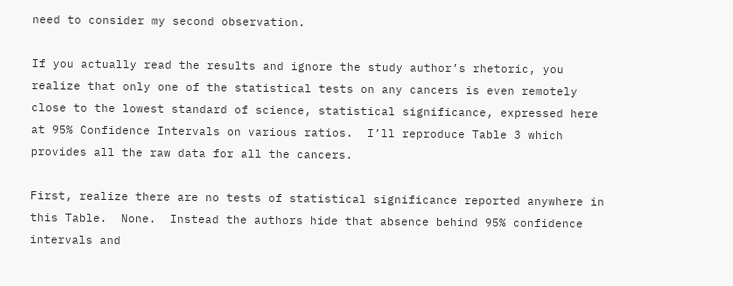need to consider my second observation.

If you actually read the results and ignore the study author’s rhetoric, you realize that only one of the statistical tests on any cancers is even remotely close to the lowest standard of science, statistical significance, expressed here at 95% Confidence Intervals on various ratios.  I’ll reproduce Table 3 which provides all the raw data for all the cancers.

First, realize there are no tests of statistical significance reported anywhere in this Table.  None.  Instead the authors hide that absence behind 95% confidence intervals and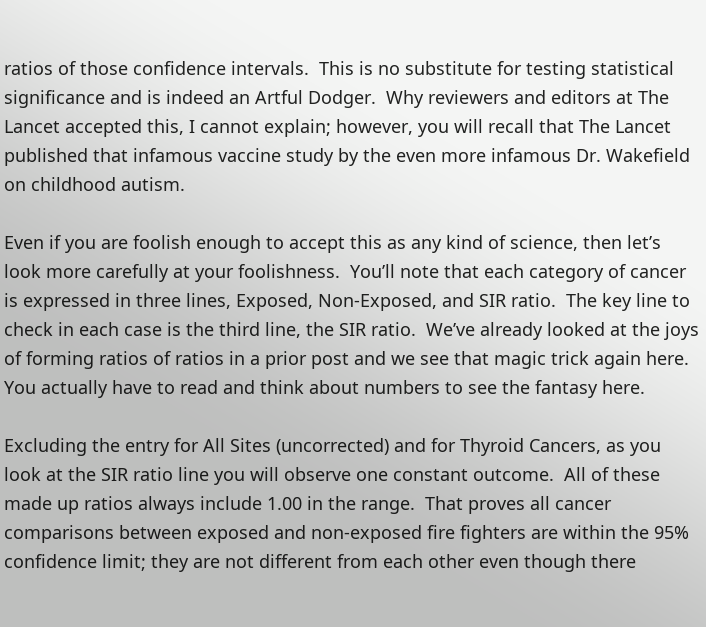ratios of those confidence intervals.  This is no substitute for testing statistical significance and is indeed an Artful Dodger.  Why reviewers and editors at The Lancet accepted this, I cannot explain; however, you will recall that The Lancet published that infamous vaccine study by the even more infamous Dr. Wakefield on childhood autism.

Even if you are foolish enough to accept this as any kind of science, then let’s look more carefully at your foolishness.  You’ll note that each category of cancer is expressed in three lines, Exposed, Non-Exposed, and SIR ratio.  The key line to check in each case is the third line, the SIR ratio.  We’ve already looked at the joys of forming ratios of ratios in a prior post and we see that magic trick again here.  You actually have to read and think about numbers to see the fantasy here.

Excluding the entry for All Sites (uncorrected) and for Thyroid Cancers, as you look at the SIR ratio line you will observe one constant outcome.  All of these made up ratios always include 1.00 in the range.  That proves all cancer comparisons between exposed and non-exposed fire fighters are within the 95% confidence limit; they are not different from each other even though there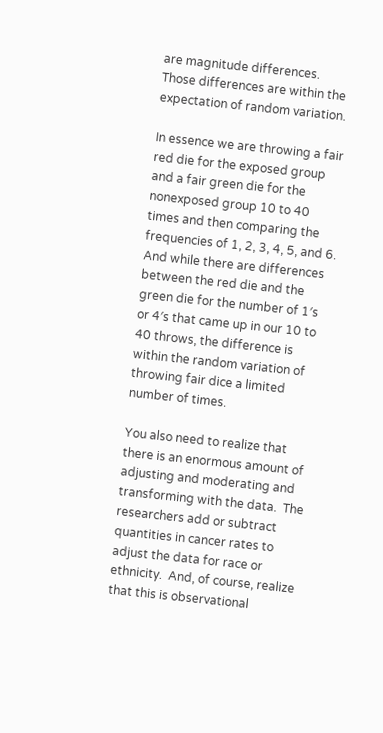are magnitude differences.  Those differences are within the expectation of random variation.

In essence we are throwing a fair red die for the exposed group and a fair green die for the nonexposed group 10 to 40 times and then comparing the frequencies of 1, 2, 3, 4, 5, and 6.  And while there are differences between the red die and the green die for the number of 1′s or 4′s that came up in our 10 to 40 throws, the difference is within the random variation of throwing fair dice a limited number of times.

You also need to realize that there is an enormous amount of adjusting and moderating and transforming with the data.  The researchers add or subtract quantities in cancer rates to adjust the data for race or ethnicity.  And, of course, realize that this is observational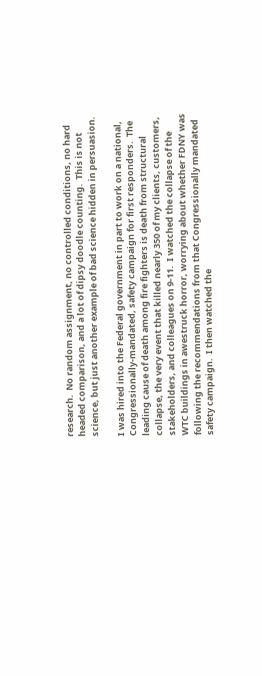research.  No random assignment, no controlled conditions, no hard headed comparison, and a lot of dipsy doodle counting.  This is not science, but just another example of bad science hidden in persuasion.

I was hired into the Federal government in part to work on a national, Congressionally-mandated, safety campaign for first responders.  The leading cause of death among fire fighters is death from structural collapse, the very event that killed nearly 350 of my clients, customers, stakeholders, and colleagues on 9-11.  I watched the collapse of the WTC buildings in awestruck horror, worrying about whether FDNY was following the recommendations from that Congressionally mandated safety campaign.  I then watched the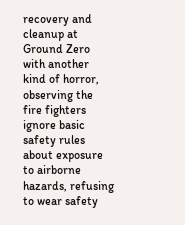recovery and cleanup at Ground Zero with another kind of horror, observing the fire fighters ignore basic safety rules about exposure to airborne hazards, refusing to wear safety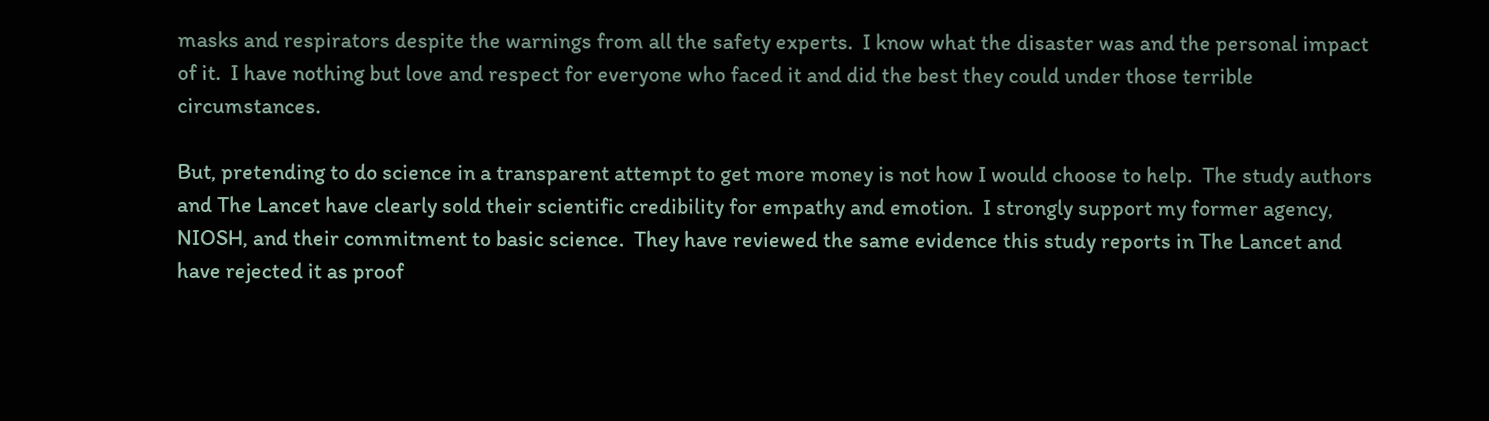masks and respirators despite the warnings from all the safety experts.  I know what the disaster was and the personal impact of it.  I have nothing but love and respect for everyone who faced it and did the best they could under those terrible circumstances.

But, pretending to do science in a transparent attempt to get more money is not how I would choose to help.  The study authors and The Lancet have clearly sold their scientific credibility for empathy and emotion.  I strongly support my former agency, NIOSH, and their commitment to basic science.  They have reviewed the same evidence this study reports in The Lancet and have rejected it as proof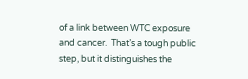of a link between WTC exposure and cancer.  That’s a tough public step, but it distinguishes the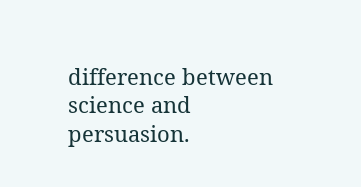difference between science and persuasion.